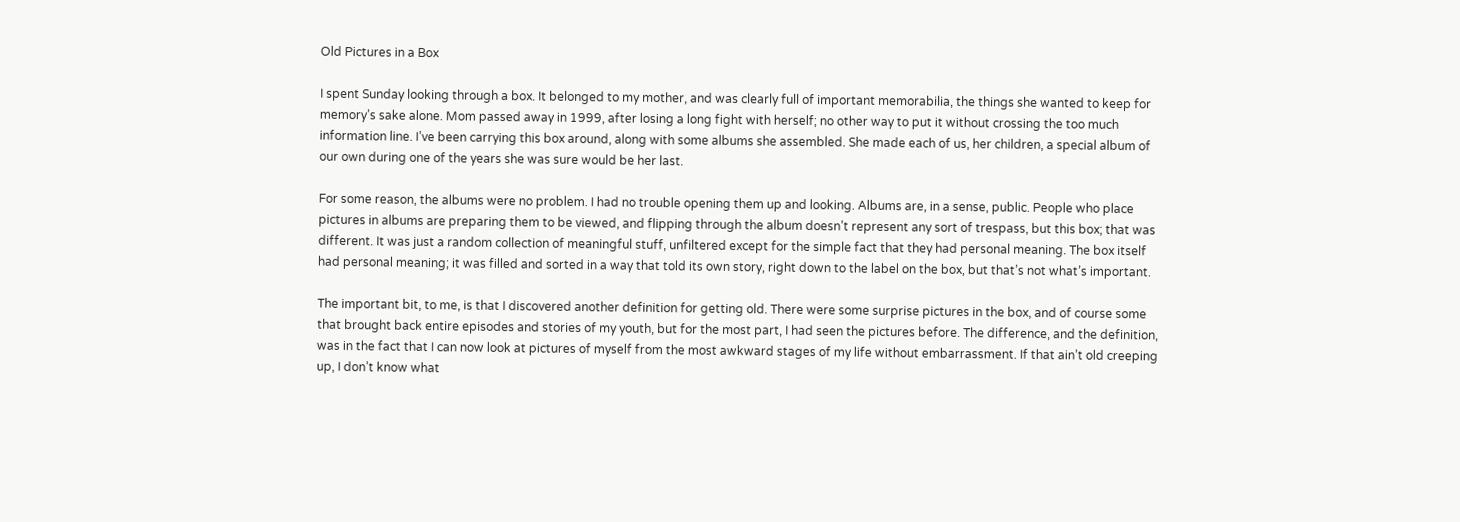Old Pictures in a Box

I spent Sunday looking through a box. It belonged to my mother, and was clearly full of important memorabilia, the things she wanted to keep for memory’s sake alone. Mom passed away in 1999, after losing a long fight with herself; no other way to put it without crossing the too much information line. I’ve been carrying this box around, along with some albums she assembled. She made each of us, her children, a special album of our own during one of the years she was sure would be her last.

For some reason, the albums were no problem. I had no trouble opening them up and looking. Albums are, in a sense, public. People who place pictures in albums are preparing them to be viewed, and flipping through the album doesn’t represent any sort of trespass, but this box; that was different. It was just a random collection of meaningful stuff, unfiltered except for the simple fact that they had personal meaning. The box itself had personal meaning; it was filled and sorted in a way that told its own story, right down to the label on the box, but that’s not what’s important.

The important bit, to me, is that I discovered another definition for getting old. There were some surprise pictures in the box, and of course some that brought back entire episodes and stories of my youth, but for the most part, I had seen the pictures before. The difference, and the definition, was in the fact that I can now look at pictures of myself from the most awkward stages of my life without embarrassment. If that ain’t old creeping up, I don’t know what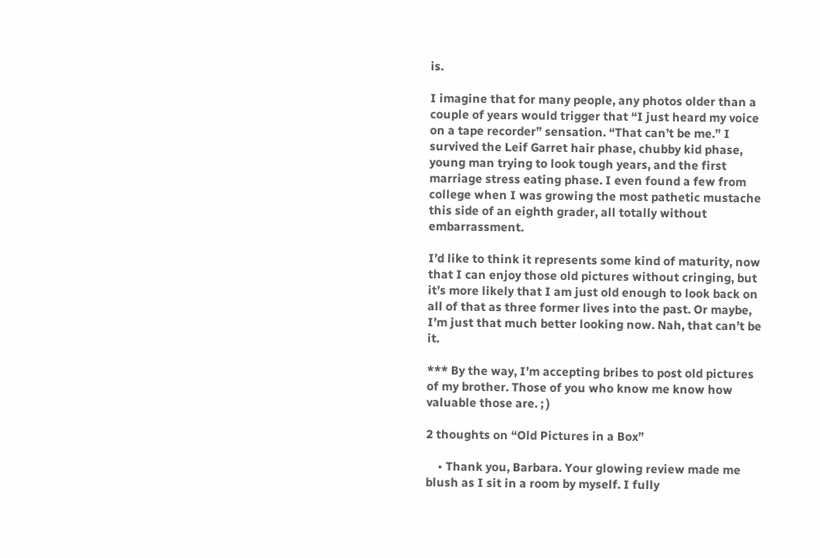is.

I imagine that for many people, any photos older than a couple of years would trigger that “I just heard my voice on a tape recorder” sensation. “That can’t be me.” I survived the Leif Garret hair phase, chubby kid phase, young man trying to look tough years, and the first marriage stress eating phase. I even found a few from college when I was growing the most pathetic mustache this side of an eighth grader, all totally without embarrassment.

I’d like to think it represents some kind of maturity, now that I can enjoy those old pictures without cringing, but it’s more likely that I am just old enough to look back on all of that as three former lives into the past. Or maybe, I’m just that much better looking now. Nah, that can’t be it.

*** By the way, I’m accepting bribes to post old pictures of my brother. Those of you who know me know how valuable those are. ; )

2 thoughts on “Old Pictures in a Box”

    • Thank you, Barbara. Your glowing review made me blush as I sit in a room by myself. I fully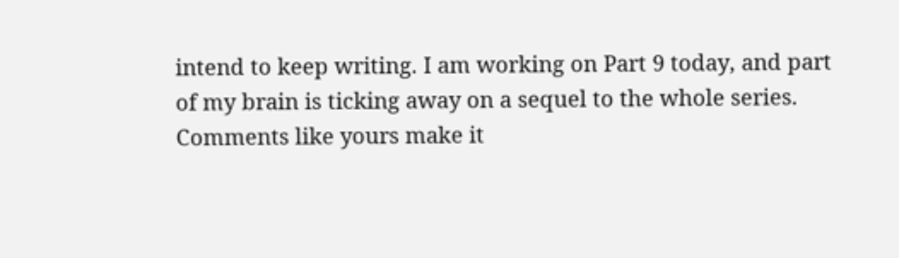intend to keep writing. I am working on Part 9 today, and part of my brain is ticking away on a sequel to the whole series. Comments like yours make it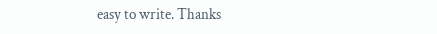easy to write. Thanks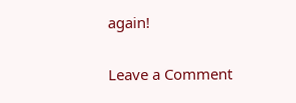again!

Leave a Comment